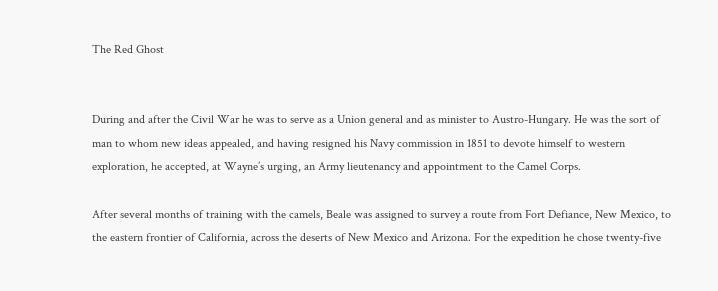The Red Ghost


During and after the Civil War he was to serve as a Union general and as minister to Austro-Hungary. He was the sort of man to whom new ideas appealed, and having resigned his Navy commission in 1851 to devote himself to western exploration, he accepted, at Wayne’s urging, an Army lieutenancy and appointment to the Camel Corps.

After several months of training with the camels, Beale was assigned to survey a route from Fort Defiance, New Mexico, to the eastern frontier of California, across the deserts of New Mexico and Arizona. For the expedition he chose twenty-five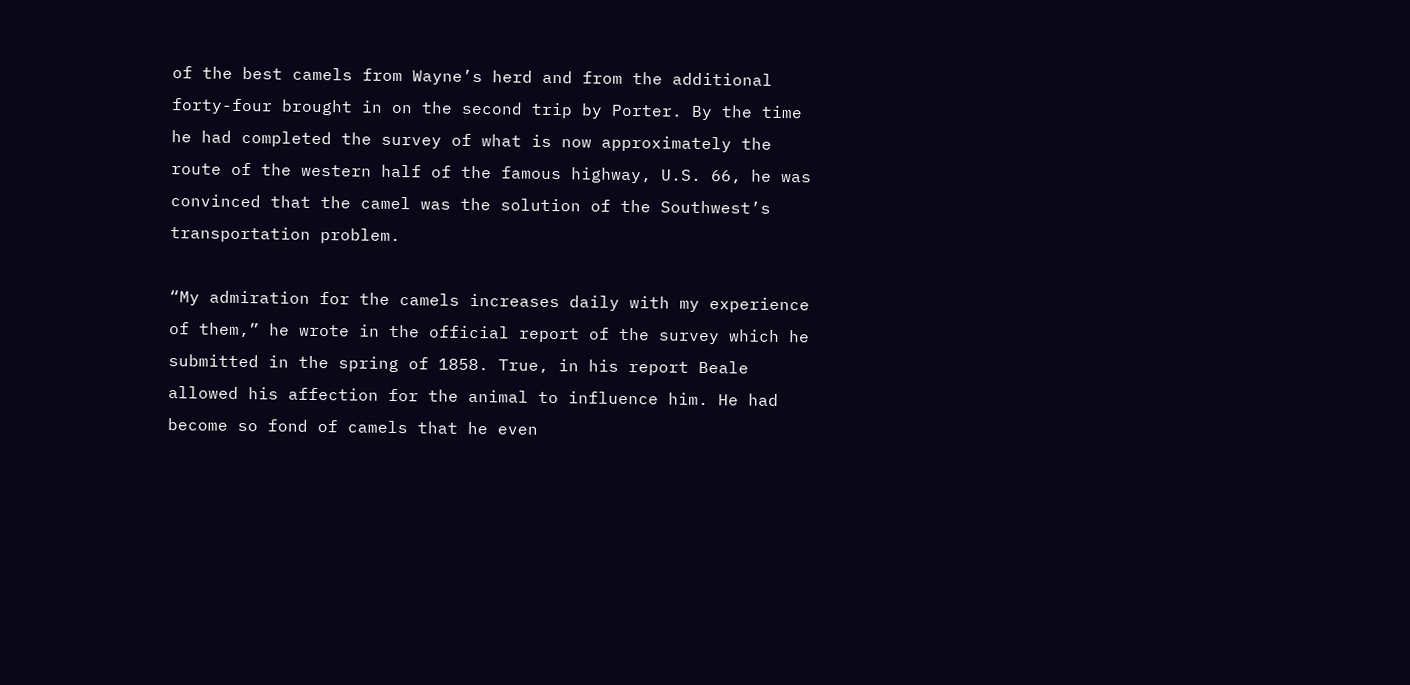of the best camels from Wayne’s herd and from the additional forty-four brought in on the second trip by Porter. By the time he had completed the survey of what is now approximately the route of the western half of the famous highway, U.S. 66, he was convinced that the camel was the solution of the Southwest’s transportation problem.

“My admiration for the camels increases daily with my experience of them,” he wrote in the official report of the survey which he submitted in the spring of 1858. True, in his report Beale allowed his affection for the animal to influence him. He had become so fond of camels that he even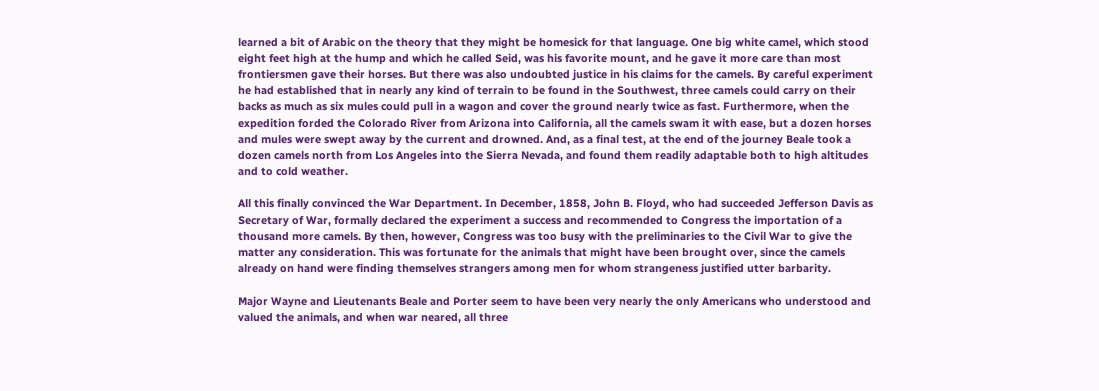learned a bit of Arabic on the theory that they might be homesick for that language. One big white camel, which stood eight feet high at the hump and which he called Seid, was his favorite mount, and he gave it more care than most frontiersmen gave their horses. But there was also undoubted justice in his claims for the camels. By careful experiment he had established that in nearly any kind of terrain to be found in the Southwest, three camels could carry on their backs as much as six mules could pull in a wagon and cover the ground nearly twice as fast. Furthermore, when the expedition forded the Colorado River from Arizona into California, all the camels swam it with ease, but a dozen horses and mules were swept away by the current and drowned. And, as a final test, at the end of the journey Beale took a dozen camels north from Los Angeles into the Sierra Nevada, and found them readily adaptable both to high altitudes and to cold weather.

All this finally convinced the War Department. In December, 1858, John B. Floyd, who had succeeded Jefferson Davis as Secretary of War, formally declared the experiment a success and recommended to Congress the importation of a thousand more camels. By then, however, Congress was too busy with the preliminaries to the Civil War to give the matter any consideration. This was fortunate for the animals that might have been brought over, since the camels already on hand were finding themselves strangers among men for whom strangeness justified utter barbarity.

Major Wayne and Lieutenants Beale and Porter seem to have been very nearly the only Americans who understood and valued the animals, and when war neared, all three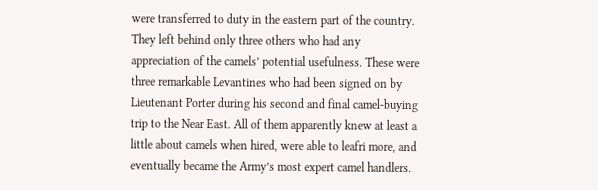were transferred to duty in the eastern part of the country. They left behind only three others who had any appreciation of the camels’ potential usefulness. These were three remarkable Levantines who had been signed on by Lieutenant Porter during his second and final camel-buying trip to the Near East. All of them apparently knew at least a little about camels when hired, were able to leafri more, and eventually became the Army’s most expert camel handlers.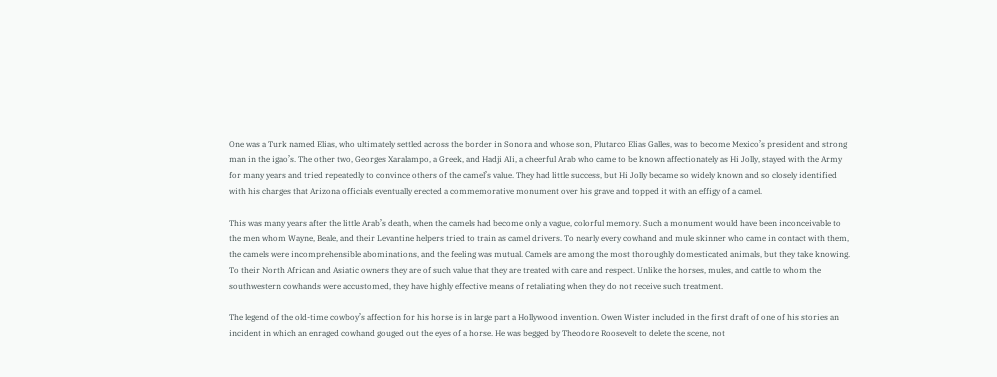One was a Turk named Elias, who ultimately settled across the border in Sonora and whose son, Plutarco Elias Galles, was to become Mexico’s president and strong man in the igao’s. The other two, Georges Xaralampo, a Greek, and Hadji AIi, a cheerful Arab who came to be known affectionately as Hi Jolly, stayed with the Army for many years and tried repeatedly to convince others of the camel’s value. They had little success, but Hi Jolly became so widely known and so closely identified with his charges that Arizona officials eventually erected a commemorative monument over his grave and topped it with an effigy of a camel.

This was many years after the little Arab’s death, when the camels had become only a vague, colorful memory. Such a monument would have been inconceivable to the men whom Wayne, Beale, and their Levantine helpers tried to train as camel drivers. To nearly every cowhand and mule skinner who came in contact with them, the camels were incomprehensible abominations, and the feeling was mutual. Camels are among the most thoroughly domesticated animals, but they take knowing. To their North African and Asiatic owners they are of such value that they are treated with care and respect. Unlike the horses, mules, and cattle to whom the southwestern cowhands were accustomed, they have highly effective means of retaliating when they do not receive such treatment.

The legend of the old-time cowboy’s affection for his horse is in large part a Hollywood invention. Owen Wister included in the first draft of one of his stories an incident in which an enraged cowhand gouged out the eyes of a horse. He was begged by Theodore Roosevelt to delete the scene, not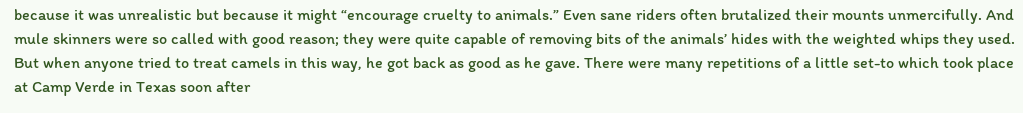because it was unrealistic but because it might “encourage cruelty to animals.” Even sane riders often brutalized their mounts unmercifully. And mule skinners were so called with good reason; they were quite capable of removing bits of the animals’ hides with the weighted whips they used. But when anyone tried to treat camels in this way, he got back as good as he gave. There were many repetitions of a little set-to which took place at Camp Verde in Texas soon after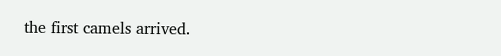the first camels arrived.